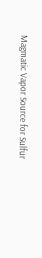Magmatic Vapor Source for Sulfur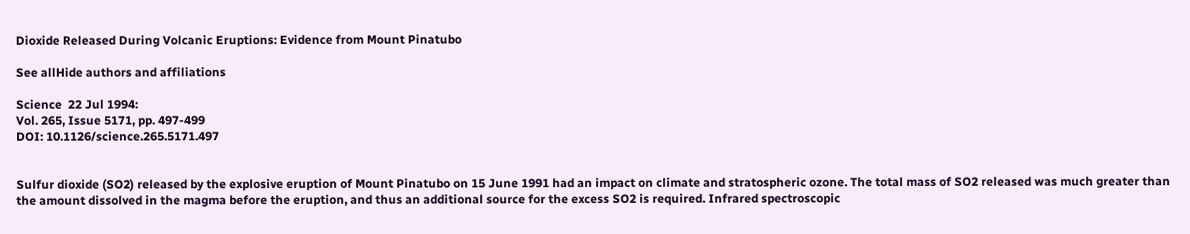Dioxide Released During Volcanic Eruptions: Evidence from Mount Pinatubo

See allHide authors and affiliations

Science  22 Jul 1994:
Vol. 265, Issue 5171, pp. 497-499
DOI: 10.1126/science.265.5171.497


Sulfur dioxide (SO2) released by the explosive eruption of Mount Pinatubo on 15 June 1991 had an impact on climate and stratospheric ozone. The total mass of SO2 released was much greater than the amount dissolved in the magma before the eruption, and thus an additional source for the excess SO2 is required. Infrared spectroscopic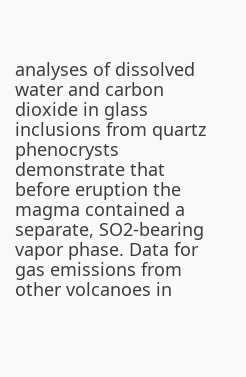analyses of dissolved water and carbon dioxide in glass inclusions from quartz phenocrysts demonstrate that before eruption the magma contained a separate, SO2-bearing vapor phase. Data for gas emissions from other volcanoes in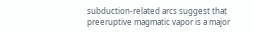subduction-related arcs suggest that preeruptive magmatic vapor is a major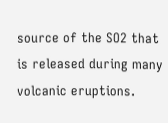source of the SO2 that is released during many volcanic eruptions.